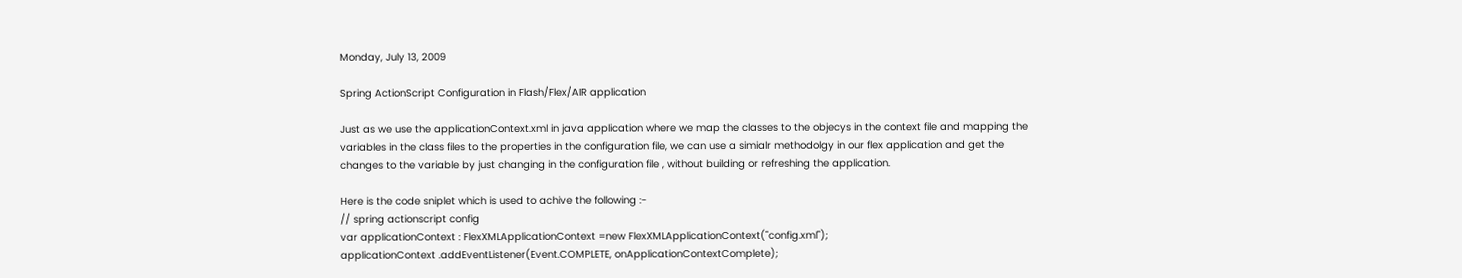Monday, July 13, 2009

Spring ActionScript Configuration in Flash/Flex/AIR application

Just as we use the applicationContext.xml in java application where we map the classes to the objecys in the context file and mapping the variables in the class files to the properties in the configuration file, we can use a simialr methodolgy in our flex application and get the changes to the variable by just changing in the configuration file , without building or refreshing the application.

Here is the code sniplet which is used to achive the following :-
// spring actionscript config
var applicationContext : FlexXMLApplicationContext =new FlexXMLApplicationContext("config.xml");
applicationContext .addEventListener(Event.COMPLETE, onApplicationContextComplete);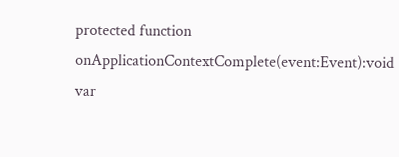protected function onApplicationContextComplete(event:Event):void
var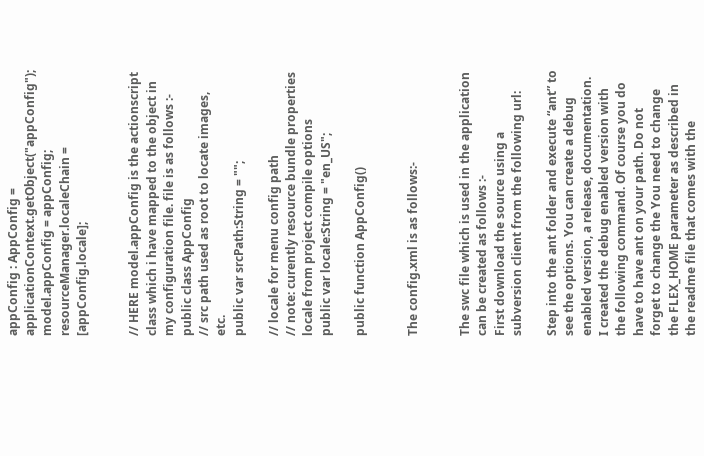appConfig : AppConfig = applicationContext.getObject("appConfig");
model.appConfig = appConfig;
resourceManager.localeChain = [appConfig.locale];


// HERE model.appConfig is the actionscript class which i have mapped to the object in my configuration file. file is as follows :-
public class AppConfig
// src path used as root to locate images, etc.
public var srcPath:String = "";

// locale for menu config path
// note: curently resource bundle properties locale from project compile options
public var locale:String = "en_US";

public function AppConfig()


The config.xml is as follows:-


The swc file which is used in the application can be created as follows :-
First download the source using a subversion client from the following url:

Step into the ant folder and execute “ant” to see the options. You can create a debug enabled version, a release, documentation. I created the debug enabled version with the following command. Of course you do have to have ant on your path. Do not forget to change the You need to change the FLEX_HOME parameter as described in the readme file that comes with the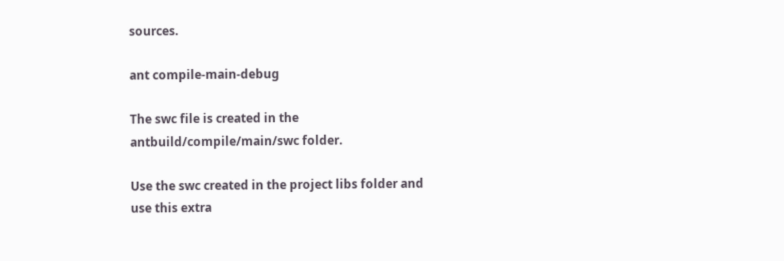sources.

ant compile-main-debug

The swc file is created in the antbuild/compile/main/swc folder.

Use the swc created in the project libs folder and use this extra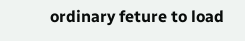ordinary feture to load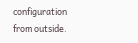configuration from outside.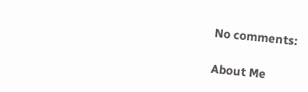No comments:

About Me